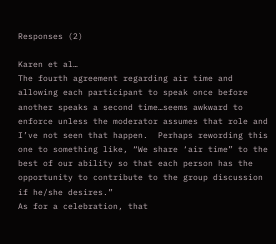Responses (2)

Karen et al…
The fourth agreement regarding air time and allowing each participant to speak once before another speaks a second time…seems awkward to enforce unless the moderator assumes that role and I’ve not seen that happen.  Perhaps rewording this one to something like, “We share ‘air time” to the best of our ability so that each person has the opportunity to contribute to the group discussion if he/she desires.”
As for a celebration, that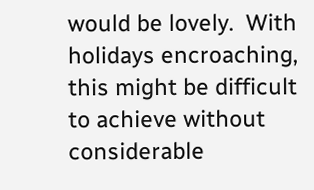would be lovely.  With holidays encroaching, this might be difficult to achieve without considerable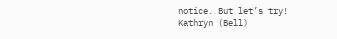notice. But let’s try!  Kathryn (Bell)